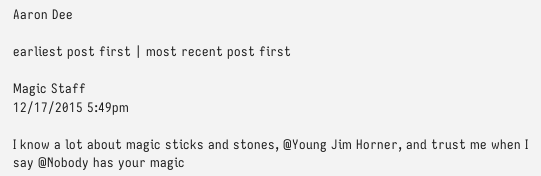Aaron Dee

earliest post first | most recent post first

Magic Staff
12/17/2015 5:49pm

I know a lot about magic sticks and stones, @Young Jim Horner, and trust me when I say @Nobody has your magic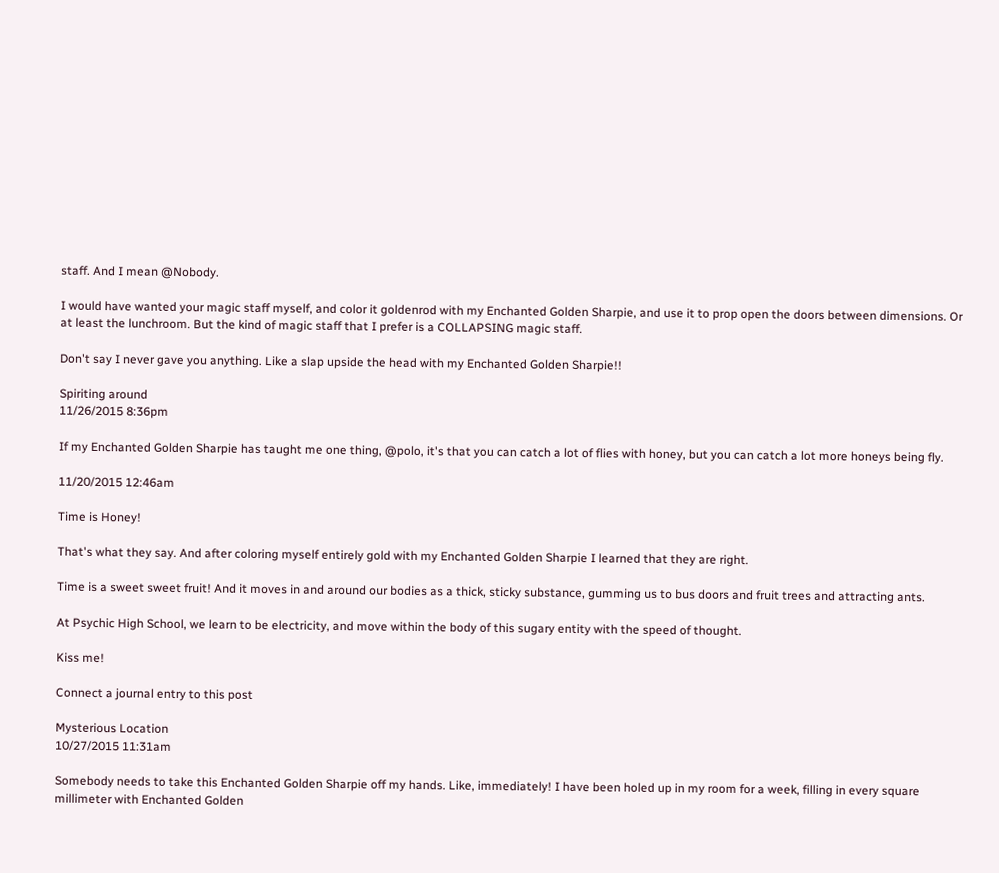staff. And I mean @Nobody.

I would have wanted your magic staff myself, and color it goldenrod with my Enchanted Golden Sharpie, and use it to prop open the doors between dimensions. Or at least the lunchroom. But the kind of magic staff that I prefer is a COLLAPSING magic staff.

Don't say I never gave you anything. Like a slap upside the head with my Enchanted Golden Sharpie!!

Spiriting around
11/26/2015 8:36pm

If my Enchanted Golden Sharpie has taught me one thing, @polo, it's that you can catch a lot of flies with honey, but you can catch a lot more honeys being fly.

11/20/2015 12:46am

Time is Honey!

That's what they say. And after coloring myself entirely gold with my Enchanted Golden Sharpie I learned that they are right.

Time is a sweet sweet fruit! And it moves in and around our bodies as a thick, sticky substance, gumming us to bus doors and fruit trees and attracting ants.

At Psychic High School, we learn to be electricity, and move within the body of this sugary entity with the speed of thought.

Kiss me!

Connect a journal entry to this post

Mysterious Location
10/27/2015 11:31am

Somebody needs to take this Enchanted Golden Sharpie off my hands. Like, immediately! I have been holed up in my room for a week, filling in every square millimeter with Enchanted Golden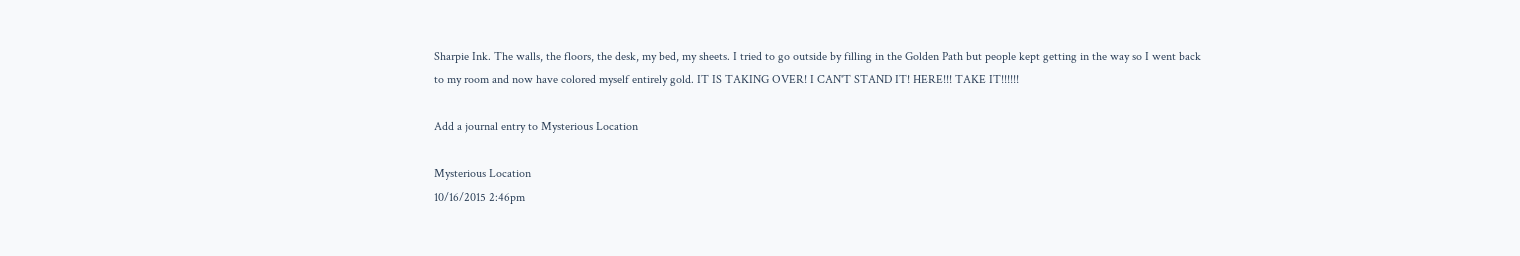Sharpie Ink. The walls, the floors, the desk, my bed, my sheets. I tried to go outside by filling in the Golden Path but people kept getting in the way so I went back to my room and now have colored myself entirely gold. IT IS TAKING OVER! I CAN'T STAND IT! HERE!!! TAKE IT!!!!!!

Add a journal entry to Mysterious Location

Mysterious Location
10/16/2015 2:46pm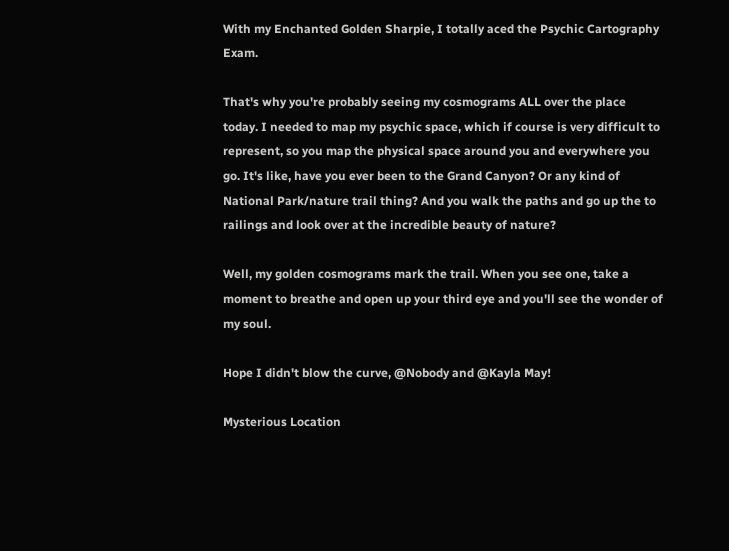With my Enchanted Golden Sharpie, I totally aced the Psychic Cartography Exam.

That's why you're probably seeing my cosmograms ALL over the place today. I needed to map my psychic space, which if course is very difficult to represent, so you map the physical space around you and everywhere you go. It's like, have you ever been to the Grand Canyon? Or any kind of National Park/nature trail thing? And you walk the paths and go up the to railings and look over at the incredible beauty of nature?

Well, my golden cosmograms mark the trail. When you see one, take a moment to breathe and open up your third eye and you'll see the wonder of my soul.

Hope I didn't blow the curve, @Nobody and @Kayla May!

Mysterious Location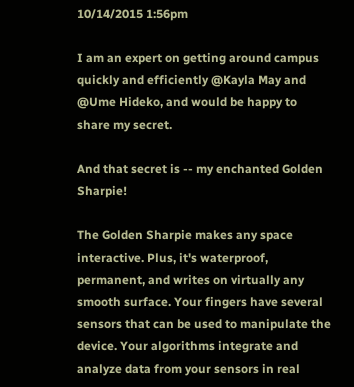10/14/2015 1:56pm

I am an expert on getting around campus quickly and efficiently @Kayla May and @Ume Hideko, and would be happy to share my secret.

And that secret is -- my enchanted Golden Sharpie!

The Golden Sharpie makes any space interactive. Plus, it's waterproof, permanent, and writes on virtually any smooth surface. Your fingers have several sensors that can be used to manipulate the device. Your algorithms integrate and analyze data from your sensors in real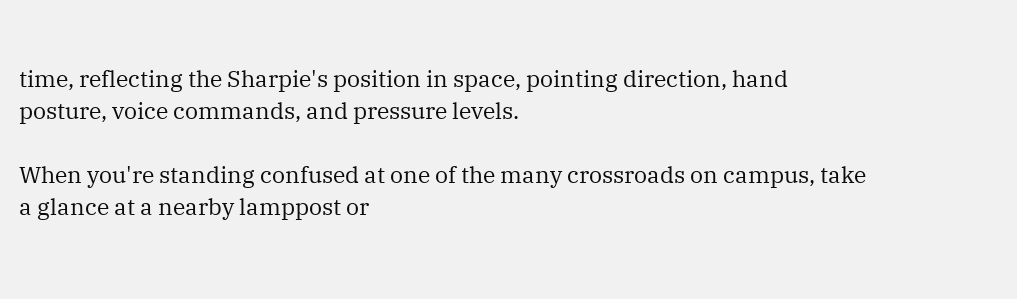time, reflecting the Sharpie's position in space, pointing direction, hand posture, voice commands, and pressure levels.

When you're standing confused at one of the many crossroads on campus, take a glance at a nearby lamppost or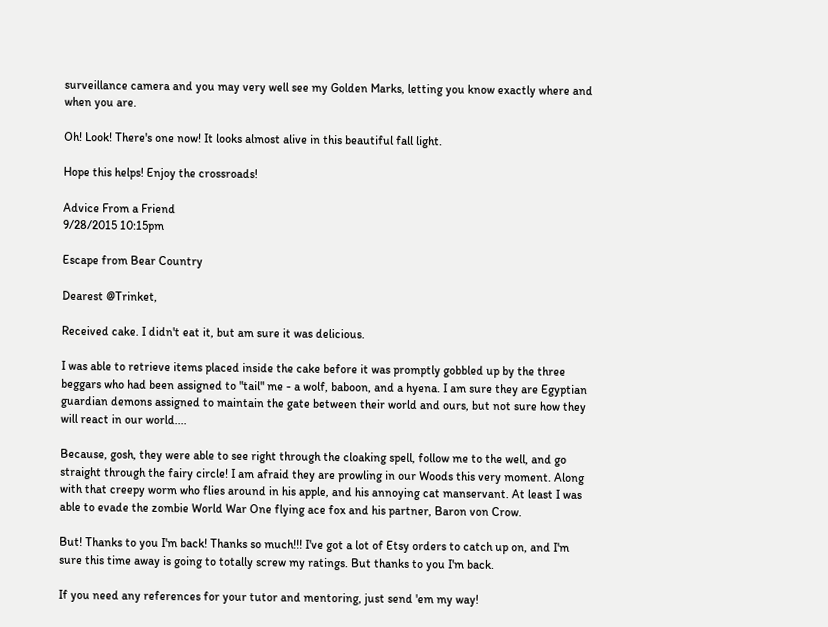surveillance camera and you may very well see my Golden Marks, letting you know exactly where and when you are.

Oh! Look! There's one now! It looks almost alive in this beautiful fall light.

Hope this helps! Enjoy the crossroads!

Advice From a Friend
9/28/2015 10:15pm

Escape from Bear Country

Dearest @Trinket,

Received cake. I didn't eat it, but am sure it was delicious.

I was able to retrieve items placed inside the cake before it was promptly gobbled up by the three beggars who had been assigned to "tail" me - a wolf, baboon, and a hyena. I am sure they are Egyptian guardian demons assigned to maintain the gate between their world and ours, but not sure how they will react in our world....

Because, gosh, they were able to see right through the cloaking spell, follow me to the well, and go straight through the fairy circle! I am afraid they are prowling in our Woods this very moment. Along with that creepy worm who flies around in his apple, and his annoying cat manservant. At least I was able to evade the zombie World War One flying ace fox and his partner, Baron von Crow.

But! Thanks to you I'm back! Thanks so much!!! I've got a lot of Etsy orders to catch up on, and I'm sure this time away is going to totally screw my ratings. But thanks to you I'm back.

If you need any references for your tutor and mentoring, just send 'em my way!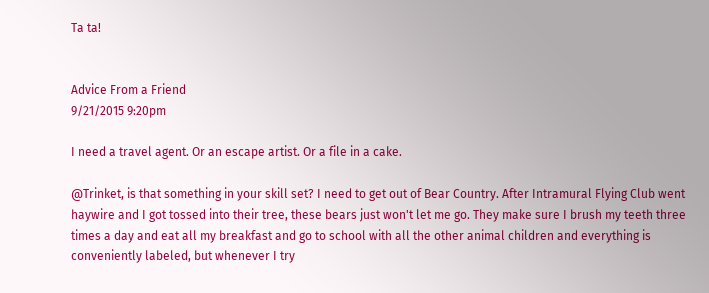Ta ta!


Advice From a Friend
9/21/2015 9:20pm

I need a travel agent. Or an escape artist. Or a file in a cake.

@Trinket, is that something in your skill set? I need to get out of Bear Country. After Intramural Flying Club went haywire and I got tossed into their tree, these bears just won't let me go. They make sure I brush my teeth three times a day and eat all my breakfast and go to school with all the other animal children and everything is conveniently labeled, but whenever I try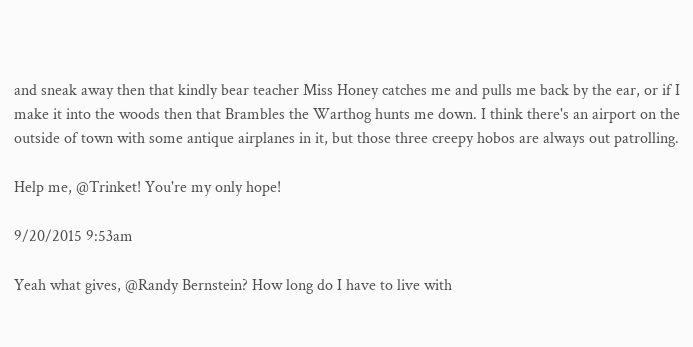and sneak away then that kindly bear teacher Miss Honey catches me and pulls me back by the ear, or if I make it into the woods then that Brambles the Warthog hunts me down. I think there's an airport on the outside of town with some antique airplanes in it, but those three creepy hobos are always out patrolling.

Help me, @Trinket! You're my only hope!

9/20/2015 9:53am

Yeah what gives, @Randy Bernstein? How long do I have to live with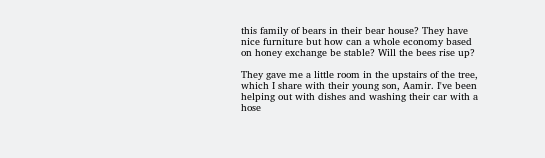this family of bears in their bear house? They have nice furniture but how can a whole economy based on honey exchange be stable? Will the bees rise up?

They gave me a little room in the upstairs of the tree, which I share with their young son, Aamir. I've been helping out with dishes and washing their car with a hose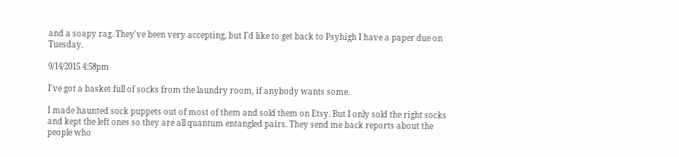and a soapy rag. They've been very accepting, but I'd like to get back to Psyhigh I have a paper due on Tuesday.

9/14/2015 4:58pm

I've got a basket full of socks from the laundry room, if anybody wants some.

I made haunted sock puppets out of most of them and sold them on Etsy. But I only sold the right socks and kept the left ones so they are all quantum entangled pairs. They send me back reports about the people who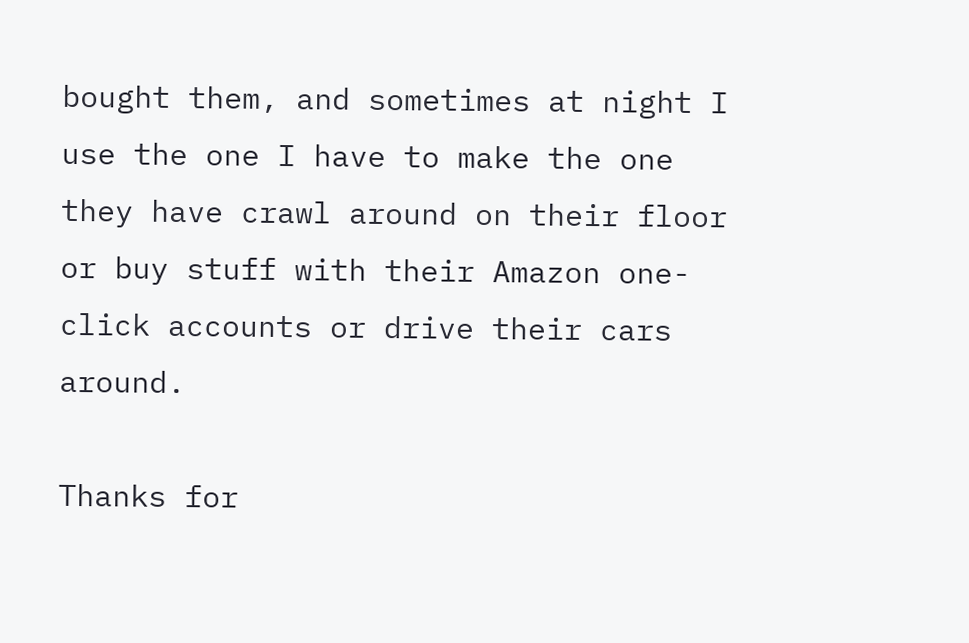bought them, and sometimes at night I use the one I have to make the one they have crawl around on their floor or buy stuff with their Amazon one-click accounts or drive their cars around.

Thanks for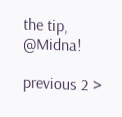the tip, @Midna!

previous 2 >